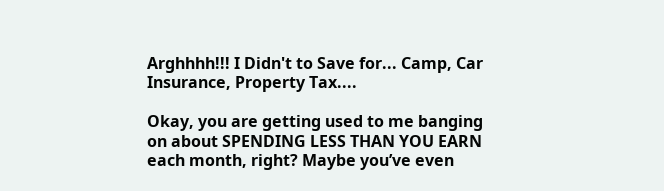Arghhhh!!! I Didn't to Save for... Camp, Car Insurance, Property Tax....

Okay, you are getting used to me banging on about SPENDING LESS THAN YOU EARN each month, right? Maybe you’ve even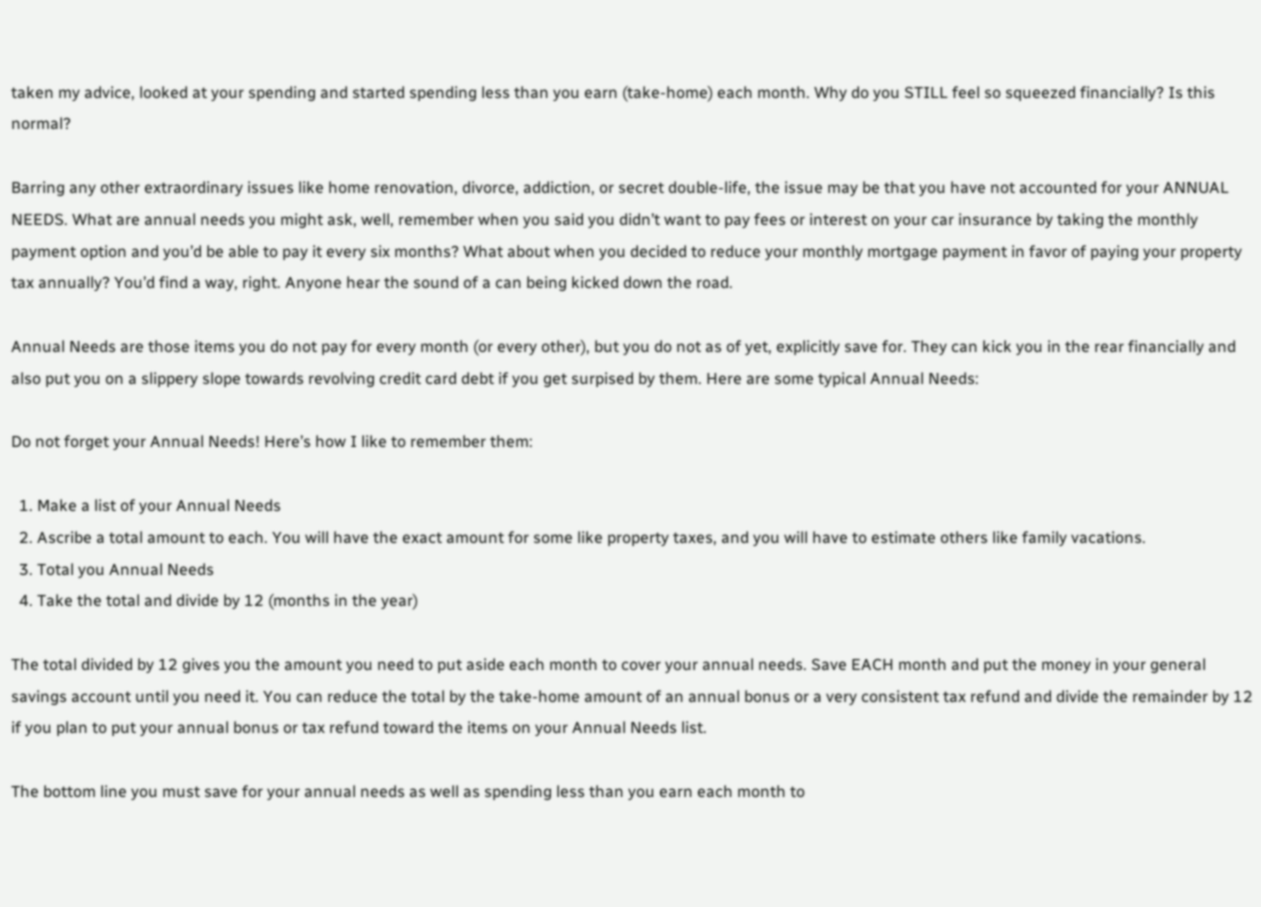taken my advice, looked at your spending and started spending less than you earn (take-home) each month. Why do you STILL feel so squeezed financially? Is this normal?

Barring any other extraordinary issues like home renovation, divorce, addiction, or secret double-life, the issue may be that you have not accounted for your ANNUAL NEEDS. What are annual needs you might ask, well, remember when you said you didn’t want to pay fees or interest on your car insurance by taking the monthly payment option and you’d be able to pay it every six months? What about when you decided to reduce your monthly mortgage payment in favor of paying your property tax annually? You’d find a way, right. Anyone hear the sound of a can being kicked down the road.

Annual Needs are those items you do not pay for every month (or every other), but you do not as of yet, explicitly save for. They can kick you in the rear financially and also put you on a slippery slope towards revolving credit card debt if you get surpised by them. Here are some typical Annual Needs:

Do not forget your Annual Needs! Here’s how I like to remember them:

  1. Make a list of your Annual Needs
  2. Ascribe a total amount to each. You will have the exact amount for some like property taxes, and you will have to estimate others like family vacations.
  3. Total you Annual Needs
  4. Take the total and divide by 12 (months in the year)

The total divided by 12 gives you the amount you need to put aside each month to cover your annual needs. Save EACH month and put the money in your general savings account until you need it. You can reduce the total by the take-home amount of an annual bonus or a very consistent tax refund and divide the remainder by 12 if you plan to put your annual bonus or tax refund toward the items on your Annual Needs list.

The bottom line you must save for your annual needs as well as spending less than you earn each month to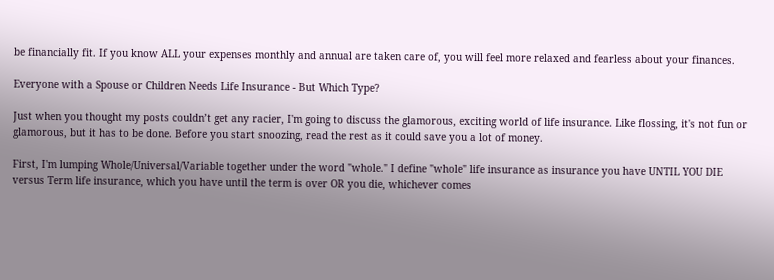be financially fit. If you know ALL your expenses monthly and annual are taken care of, you will feel more relaxed and fearless about your finances.

Everyone with a Spouse or Children Needs Life Insurance - But Which Type?

Just when you thought my posts couldn’t get any racier, I'm going to discuss the glamorous, exciting world of life insurance. Like flossing, it's not fun or glamorous, but it has to be done. Before you start snoozing, read the rest as it could save you a lot of money.

First, I'm lumping Whole/Universal/Variable together under the word "whole." I define "whole" life insurance as insurance you have UNTIL YOU DIE versus Term life insurance, which you have until the term is over OR you die, whichever comes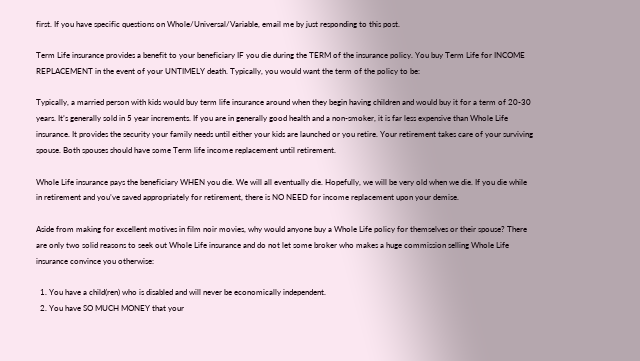first. If you have specific questions on Whole/Universal/Variable, email me by just responding to this post.

Term Life insurance provides a benefit to your beneficiary IF you die during the TERM of the insurance policy. You buy Term Life for INCOME REPLACEMENT in the event of your UNTIMELY death. Typically, you would want the term of the policy to be:

Typically, a married person with kids would buy term life insurance around when they begin having children and would buy it for a term of 20-30 years. It’s generally sold in 5 year increments. If you are in generally good health and a non-smoker, it is far less expensive than Whole Life insurance. It provides the security your family needs until either your kids are launched or you retire. Your retirement takes care of your surviving spouse. Both spouses should have some Term life income replacement until retirement.

Whole Life insurance pays the beneficiary WHEN you die. We will all eventually die. Hopefully, we will be very old when we die. If you die while in retirement and you’ve saved appropriately for retirement, there is NO NEED for income replacement upon your demise.

Aside from making for excellent motives in film noir movies, why would anyone buy a Whole Life policy for themselves or their spouse? There are only two solid reasons to seek out Whole Life insurance and do not let some broker who makes a huge commission selling Whole Life insurance convince you otherwise:

  1. You have a child(ren) who is disabled and will never be economically independent.
  2. You have SO MUCH MONEY that your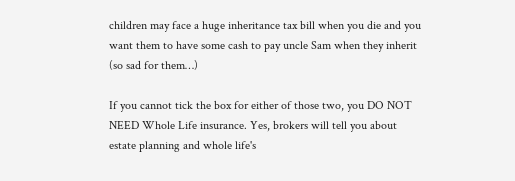children may face a huge inheritance tax bill when you die and you want them to have some cash to pay uncle Sam when they inherit (so sad for them…)

If you cannot tick the box for either of those two, you DO NOT NEED Whole Life insurance. Yes, brokers will tell you about estate planning and whole life's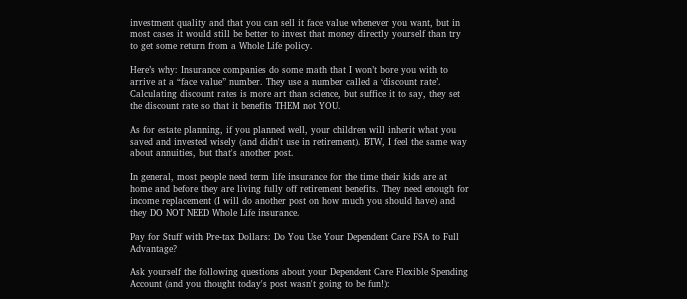investment quality and that you can sell it face value whenever you want, but in most cases it would still be better to invest that money directly yourself than try to get some return from a Whole Life policy.

Here’s why: Insurance companies do some math that I won’t bore you with to arrive at a “face value” number. They use a number called a ‘discount rate’. Calculating discount rates is more art than science, but suffice it to say, they set the discount rate so that it benefits THEM not YOU.

As for estate planning, if you planned well, your children will inherit what you saved and invested wisely (and didn't use in retirement). BTW, I feel the same way about annuities, but that's another post.

In general, most people need term life insurance for the time their kids are at home and before they are living fully off retirement benefits. They need enough for income replacement (I will do another post on how much you should have) and they DO NOT NEED Whole Life insurance.

Pay for Stuff with Pre-tax Dollars: Do You Use Your Dependent Care FSA to Full Advantage?

Ask yourself the following questions about your Dependent Care Flexible Spending Account (and you thought today's post wasn't going to be fun!):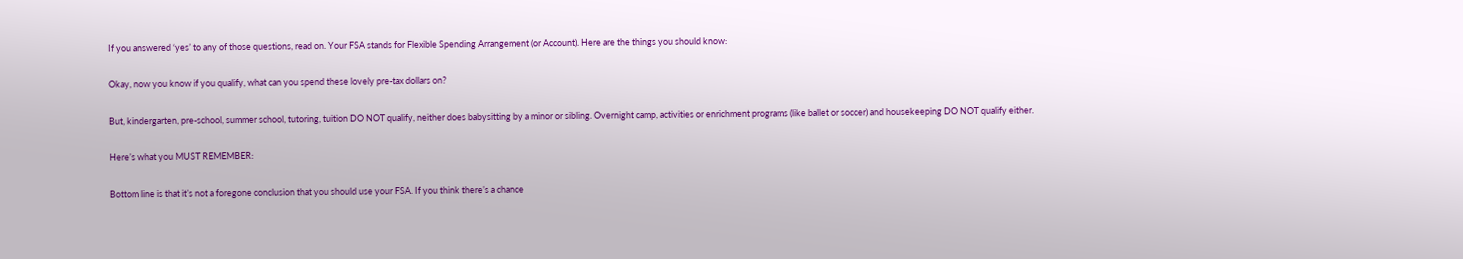If you answered ‘yes’ to any of those questions, read on. Your FSA stands for Flexible Spending Arrangement (or Account). Here are the things you should know:

Okay, now you know if you qualify, what can you spend these lovely pre-tax dollars on?

But, kindergarten, pre-school, summer school, tutoring, tuition DO NOT qualify, neither does babysitting by a minor or sibling. Overnight camp, activities or enrichment programs (like ballet or soccer) and housekeeping DO NOT qualify either.

Here’s what you MUST REMEMBER:

Bottom line is that it’s not a foregone conclusion that you should use your FSA. If you think there’s a chance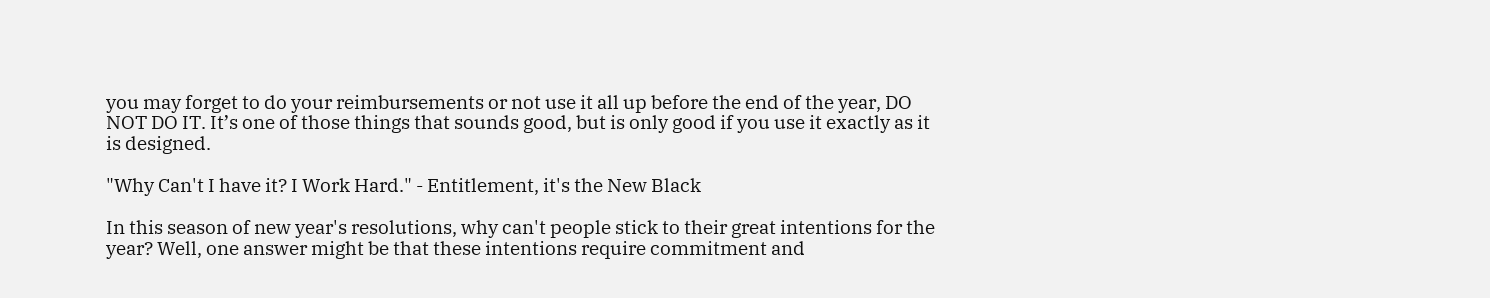you may forget to do your reimbursements or not use it all up before the end of the year, DO NOT DO IT. It’s one of those things that sounds good, but is only good if you use it exactly as it is designed.

"Why Can't I have it? I Work Hard." - Entitlement, it's the New Black

In this season of new year's resolutions, why can't people stick to their great intentions for the year? Well, one answer might be that these intentions require commitment and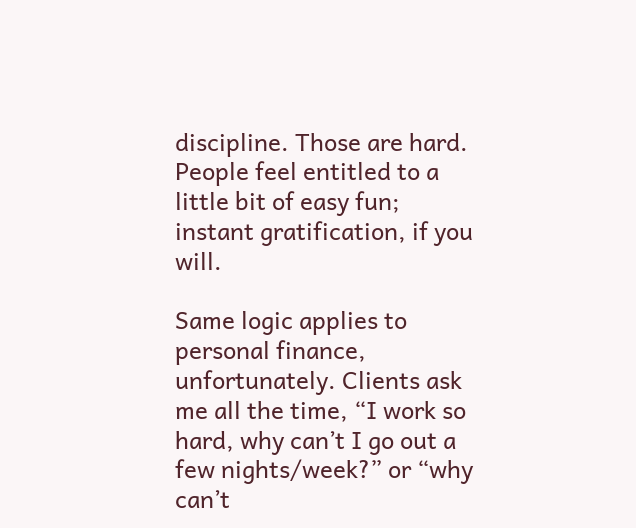discipline. Those are hard. People feel entitled to a little bit of easy fun; instant gratification, if you will.

Same logic applies to personal finance, unfortunately. Clients ask me all the time, “I work so hard, why can’t I go out a few nights/week?” or “why can’t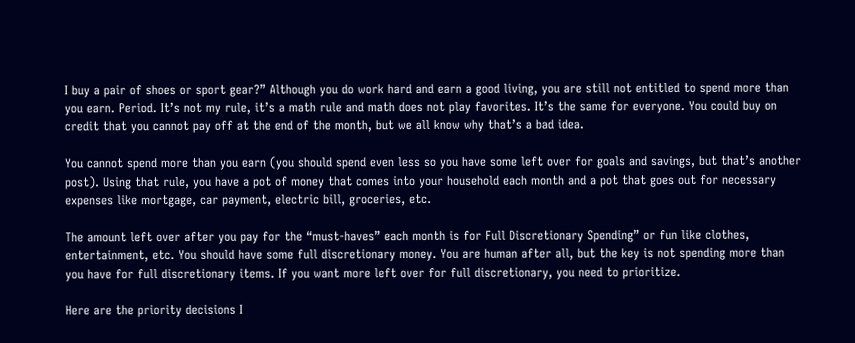I buy a pair of shoes or sport gear?” Although you do work hard and earn a good living, you are still not entitled to spend more than you earn. Period. It’s not my rule, it’s a math rule and math does not play favorites. It’s the same for everyone. You could buy on credit that you cannot pay off at the end of the month, but we all know why that’s a bad idea.

You cannot spend more than you earn (you should spend even less so you have some left over for goals and savings, but that’s another post). Using that rule, you have a pot of money that comes into your household each month and a pot that goes out for necessary expenses like mortgage, car payment, electric bill, groceries, etc.

The amount left over after you pay for the “must-haves” each month is for Full Discretionary Spending” or fun like clothes, entertainment, etc. You should have some full discretionary money. You are human after all, but the key is not spending more than you have for full discretionary items. If you want more left over for full discretionary, you need to prioritize.

Here are the priority decisions I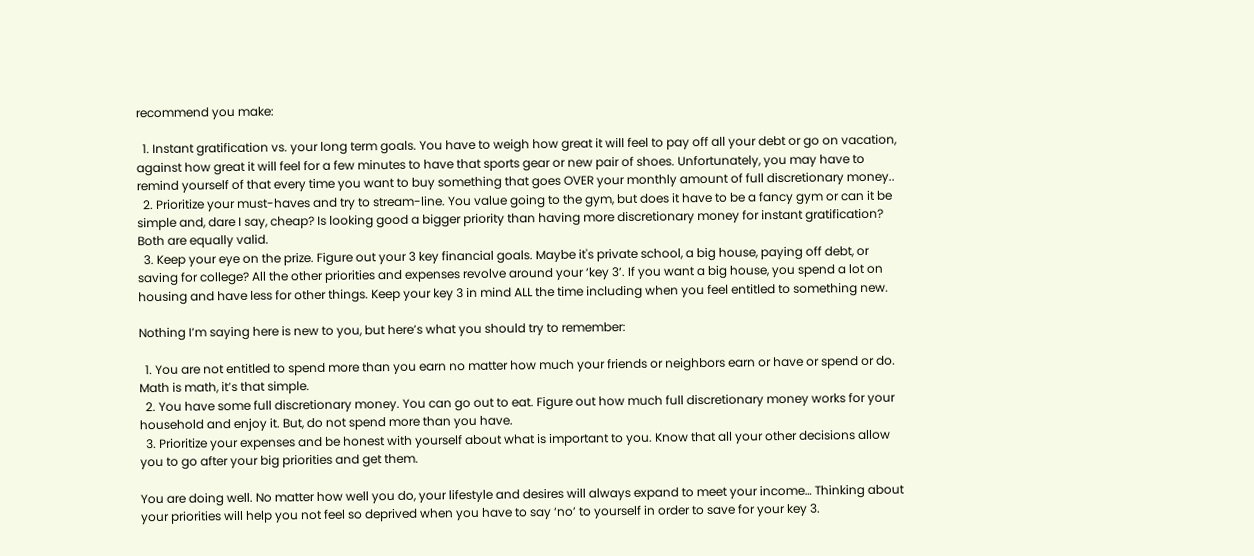recommend you make:

  1. Instant gratification vs. your long term goals. You have to weigh how great it will feel to pay off all your debt or go on vacation, against how great it will feel for a few minutes to have that sports gear or new pair of shoes. Unfortunately, you may have to remind yourself of that every time you want to buy something that goes OVER your monthly amount of full discretionary money..
  2. Prioritize your must-haves and try to stream-line. You value going to the gym, but does it have to be a fancy gym or can it be simple and, dare I say, cheap? Is looking good a bigger priority than having more discretionary money for instant gratification? Both are equally valid.
  3. Keep your eye on the prize. Figure out your 3 key financial goals. Maybe it's private school, a big house, paying off debt, or saving for college? All the other priorities and expenses revolve around your ‘key 3’. If you want a big house, you spend a lot on housing and have less for other things. Keep your key 3 in mind ALL the time including when you feel entitled to something new.

Nothing I’m saying here is new to you, but here’s what you should try to remember:

  1. You are not entitled to spend more than you earn no matter how much your friends or neighbors earn or have or spend or do. Math is math, it’s that simple.
  2. You have some full discretionary money. You can go out to eat. Figure out how much full discretionary money works for your household and enjoy it. But, do not spend more than you have.
  3. Prioritize your expenses and be honest with yourself about what is important to you. Know that all your other decisions allow you to go after your big priorities and get them.

You are doing well. No matter how well you do, your lifestyle and desires will always expand to meet your income… Thinking about your priorities will help you not feel so deprived when you have to say ‘no’ to yourself in order to save for your key 3.